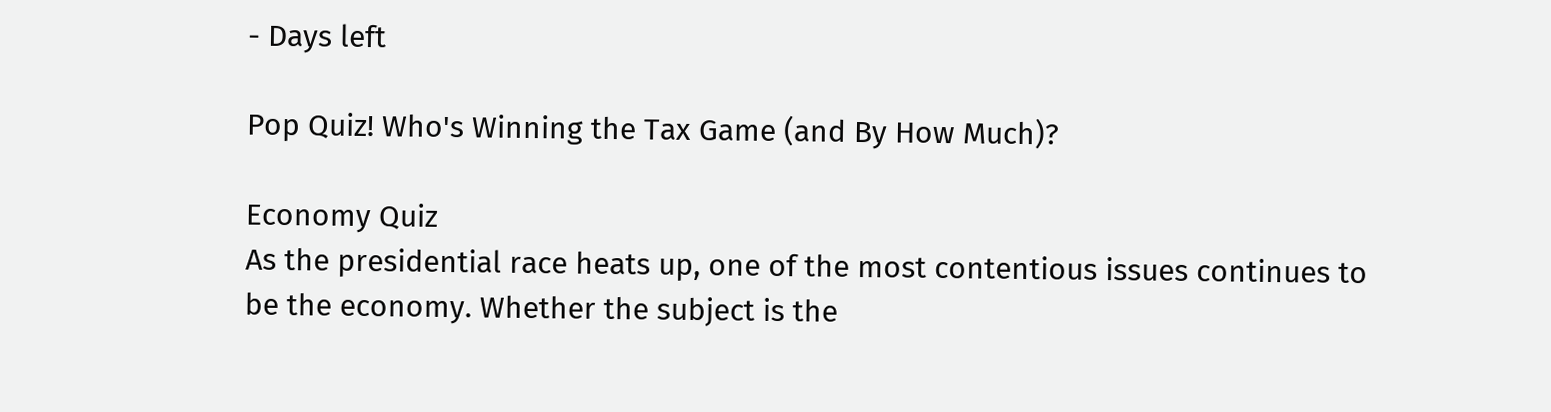- Days left

Pop Quiz! Who's Winning the Tax Game (and By How Much)?

Economy Quiz
As the presidential race heats up, one of the most contentious issues continues to be the economy. Whether the subject is the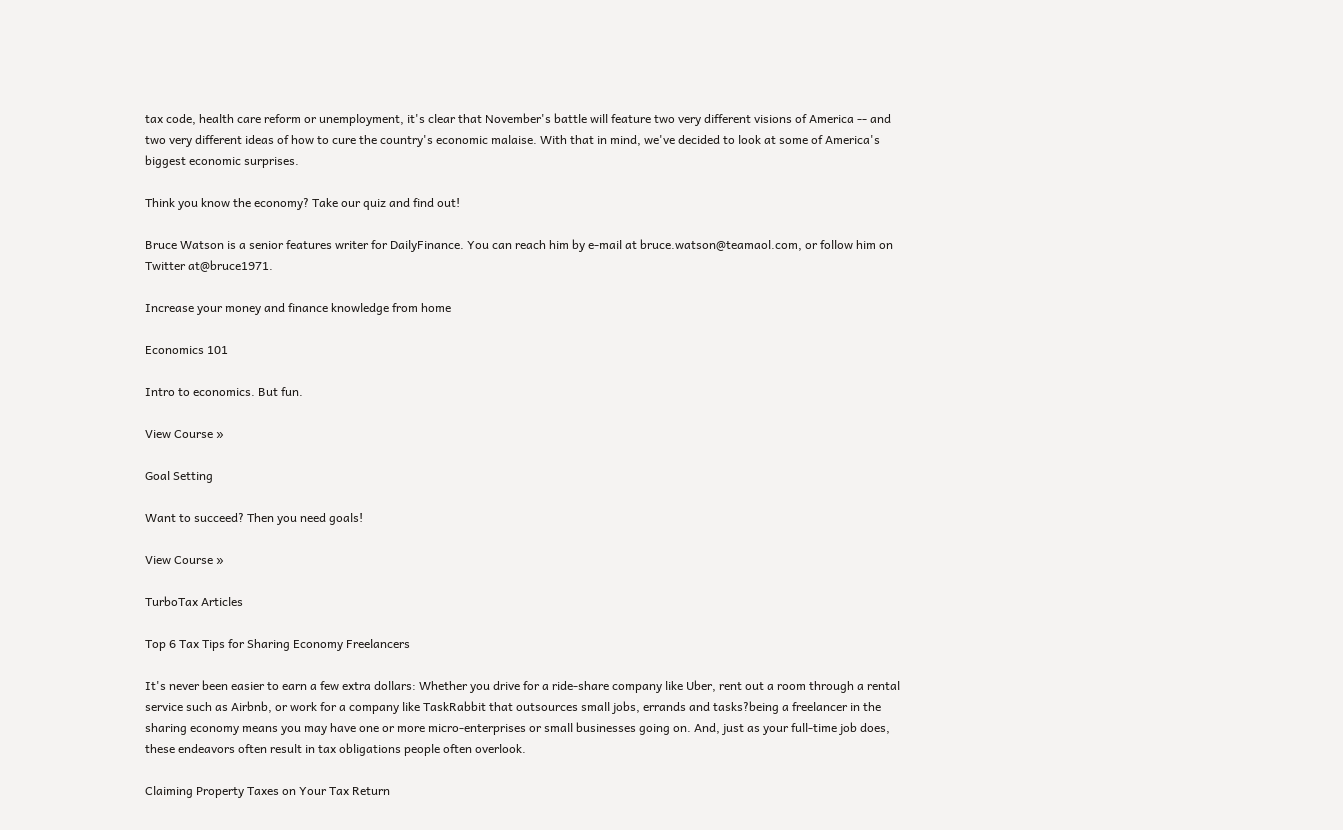tax code, health care reform or unemployment, it's clear that November's battle will feature two very different visions of America -- and two very different ideas of how to cure the country's economic malaise. With that in mind, we've decided to look at some of America's biggest economic surprises.

Think you know the economy? Take our quiz and find out!

Bruce Watson is a senior features writer for DailyFinance. You can reach him by e-mail at bruce.watson@teamaol.com, or follow him on Twitter at@bruce1971.

Increase your money and finance knowledge from home

Economics 101

Intro to economics. But fun.

View Course »

Goal Setting

Want to succeed? Then you need goals!

View Course »

TurboTax Articles

Top 6 Tax Tips for Sharing Economy Freelancers

It's never been easier to earn a few extra dollars: Whether you drive for a ride-share company like Uber, rent out a room through a rental service such as Airbnb, or work for a company like TaskRabbit that outsources small jobs, errands and tasks?being a freelancer in the sharing economy means you may have one or more micro-enterprises or small businesses going on. And, just as your full-time job does, these endeavors often result in tax obligations people often overlook.

Claiming Property Taxes on Your Tax Return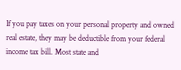If you pay taxes on your personal property and owned real estate, they may be deductible from your federal income tax bill. Most state and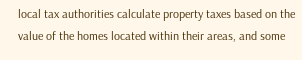local tax authorities calculate property taxes based on the value of the homes located within their areas, and some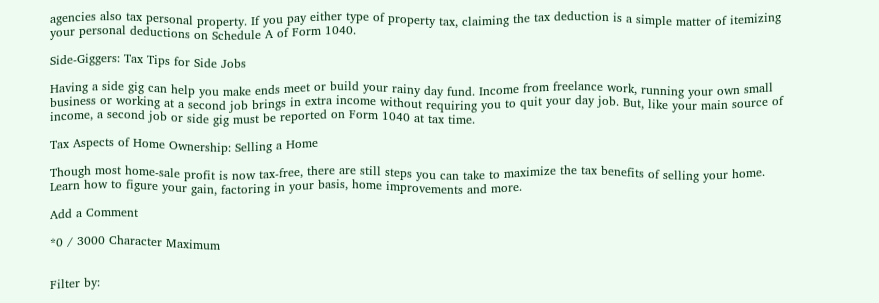agencies also tax personal property. If you pay either type of property tax, claiming the tax deduction is a simple matter of itemizing your personal deductions on Schedule A of Form 1040.

Side-Giggers: Tax Tips for Side Jobs

Having a side gig can help you make ends meet or build your rainy day fund. Income from freelance work, running your own small business or working at a second job brings in extra income without requiring you to quit your day job. But, like your main source of income, a second job or side gig must be reported on Form 1040 at tax time.

Tax Aspects of Home Ownership: Selling a Home

Though most home-sale profit is now tax-free, there are still steps you can take to maximize the tax benefits of selling your home. Learn how to figure your gain, factoring in your basis, home improvements and more.

Add a Comment

*0 / 3000 Character Maximum


Filter by: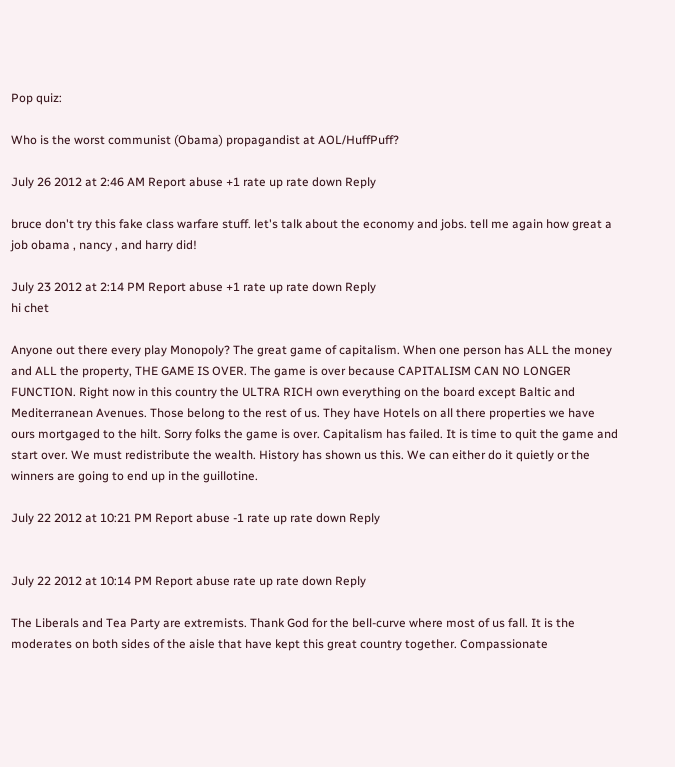Pop quiz:

Who is the worst communist (Obama) propagandist at AOL/HuffPuff?

July 26 2012 at 2:46 AM Report abuse +1 rate up rate down Reply

bruce don't try this fake class warfare stuff. let's talk about the economy and jobs. tell me again how great a job obama , nancy , and harry did!

July 23 2012 at 2:14 PM Report abuse +1 rate up rate down Reply
hi chet

Anyone out there every play Monopoly? The great game of capitalism. When one person has ALL the money and ALL the property, THE GAME IS OVER. The game is over because CAPITALISM CAN NO LONGER FUNCTION. Right now in this country the ULTRA RICH own everything on the board except Baltic and Mediterranean Avenues. Those belong to the rest of us. They have Hotels on all there properties we have ours mortgaged to the hilt. Sorry folks the game is over. Capitalism has failed. It is time to quit the game and start over. We must redistribute the wealth. History has shown us this. We can either do it quietly or the winners are going to end up in the guillotine.

July 22 2012 at 10:21 PM Report abuse -1 rate up rate down Reply


July 22 2012 at 10:14 PM Report abuse rate up rate down Reply

The Liberals and Tea Party are extremists. Thank God for the bell-curve where most of us fall. It is the moderates on both sides of the aisle that have kept this great country together. Compassionate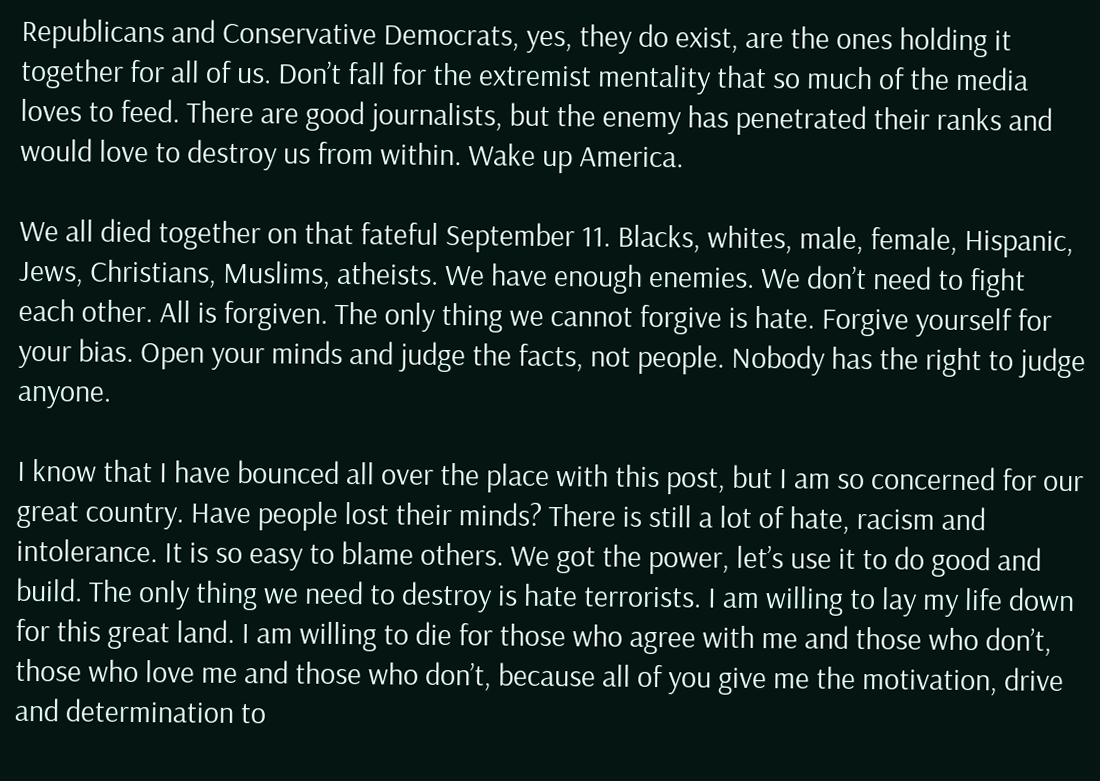Republicans and Conservative Democrats, yes, they do exist, are the ones holding it together for all of us. Don’t fall for the extremist mentality that so much of the media loves to feed. There are good journalists, but the enemy has penetrated their ranks and would love to destroy us from within. Wake up America.

We all died together on that fateful September 11. Blacks, whites, male, female, Hispanic, Jews, Christians, Muslims, atheists. We have enough enemies. We don’t need to fight each other. All is forgiven. The only thing we cannot forgive is hate. Forgive yourself for your bias. Open your minds and judge the facts, not people. Nobody has the right to judge anyone.

I know that I have bounced all over the place with this post, but I am so concerned for our great country. Have people lost their minds? There is still a lot of hate, racism and intolerance. It is so easy to blame others. We got the power, let’s use it to do good and build. The only thing we need to destroy is hate terrorists. I am willing to lay my life down for this great land. I am willing to die for those who agree with me and those who don’t, those who love me and those who don’t, because all of you give me the motivation, drive and determination to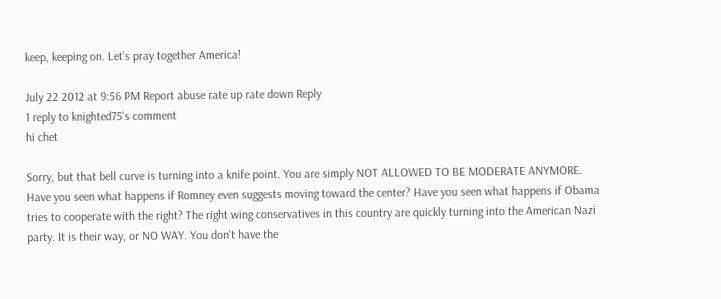keep, keeping on. Let’s pray together America!

July 22 2012 at 9:56 PM Report abuse rate up rate down Reply
1 reply to knighted75's comment
hi chet

Sorry, but that bell curve is turning into a knife point. You are simply NOT ALLOWED TO BE MODERATE ANYMORE. Have you seen what happens if Romney even suggests moving toward the center? Have you seen what happens if Obama tries to cooperate with the right? The right wing conservatives in this country are quickly turning into the American Nazi party. It is their way, or NO WAY. You don't have the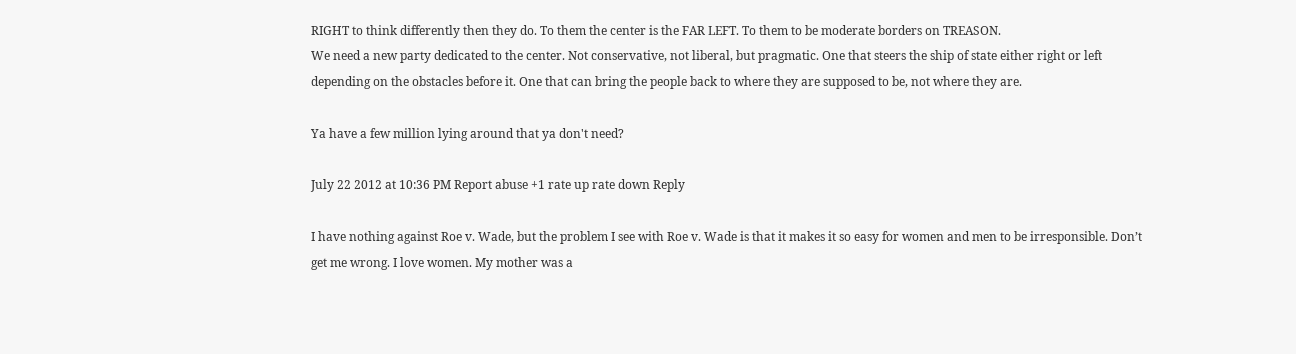RIGHT to think differently then they do. To them the center is the FAR LEFT. To them to be moderate borders on TREASON.
We need a new party dedicated to the center. Not conservative, not liberal, but pragmatic. One that steers the ship of state either right or left depending on the obstacles before it. One that can bring the people back to where they are supposed to be, not where they are.

Ya have a few million lying around that ya don't need?

July 22 2012 at 10:36 PM Report abuse +1 rate up rate down Reply

I have nothing against Roe v. Wade, but the problem I see with Roe v. Wade is that it makes it so easy for women and men to be irresponsible. Don’t get me wrong. I love women. My mother was a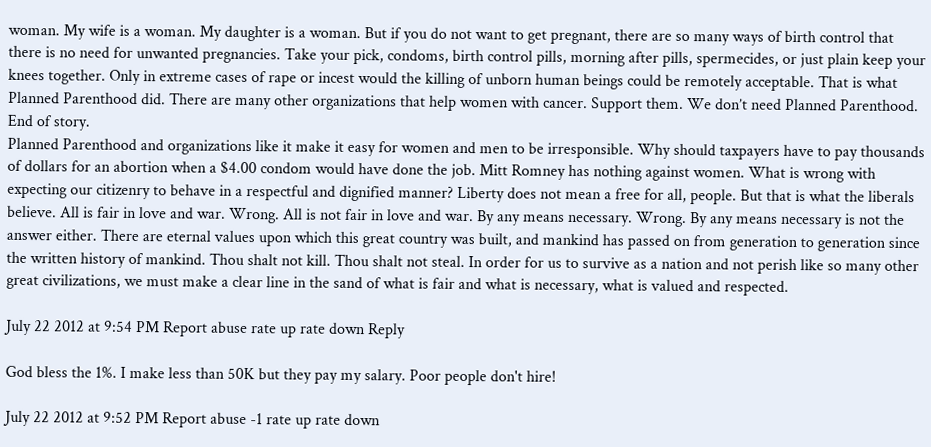woman. My wife is a woman. My daughter is a woman. But if you do not want to get pregnant, there are so many ways of birth control that there is no need for unwanted pregnancies. Take your pick, condoms, birth control pills, morning after pills, spermecides, or just plain keep your knees together. Only in extreme cases of rape or incest would the killing of unborn human beings could be remotely acceptable. That is what Planned Parenthood did. There are many other organizations that help women with cancer. Support them. We don’t need Planned Parenthood. End of story.
Planned Parenthood and organizations like it make it easy for women and men to be irresponsible. Why should taxpayers have to pay thousands of dollars for an abortion when a $4.00 condom would have done the job. Mitt Romney has nothing against women. What is wrong with expecting our citizenry to behave in a respectful and dignified manner? Liberty does not mean a free for all, people. But that is what the liberals believe. All is fair in love and war. Wrong. All is not fair in love and war. By any means necessary. Wrong. By any means necessary is not the answer either. There are eternal values upon which this great country was built, and mankind has passed on from generation to generation since the written history of mankind. Thou shalt not kill. Thou shalt not steal. In order for us to survive as a nation and not perish like so many other great civilizations, we must make a clear line in the sand of what is fair and what is necessary, what is valued and respected.

July 22 2012 at 9:54 PM Report abuse rate up rate down Reply

God bless the 1%. I make less than 50K but they pay my salary. Poor people don't hire!

July 22 2012 at 9:52 PM Report abuse -1 rate up rate down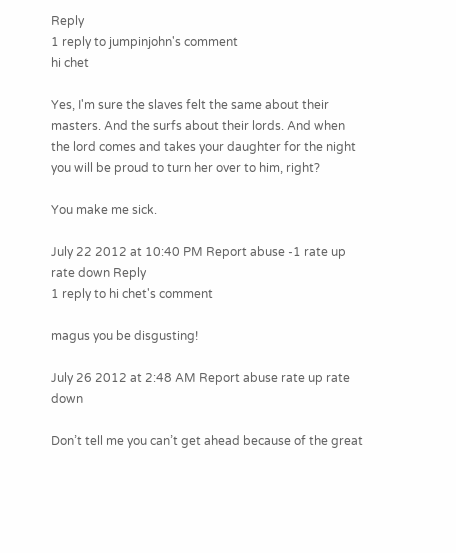Reply
1 reply to jumpinjohn's comment
hi chet

Yes, I'm sure the slaves felt the same about their masters. And the surfs about their lords. And when the lord comes and takes your daughter for the night you will be proud to turn her over to him, right?

You make me sick.

July 22 2012 at 10:40 PM Report abuse -1 rate up rate down Reply
1 reply to hi chet's comment

magus you be disgusting!

July 26 2012 at 2:48 AM Report abuse rate up rate down

Don’t tell me you can’t get ahead because of the great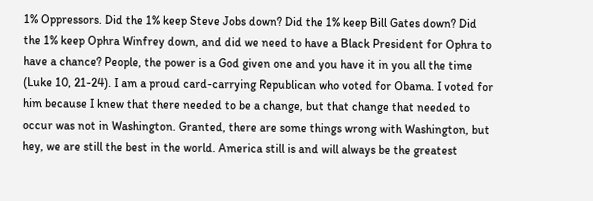1% Oppressors. Did the 1% keep Steve Jobs down? Did the 1% keep Bill Gates down? Did the 1% keep Ophra Winfrey down, and did we need to have a Black President for Ophra to have a chance? People, the power is a God given one and you have it in you all the time (Luke 10, 21-24). I am a proud card-carrying Republican who voted for Obama. I voted for him because I knew that there needed to be a change, but that change that needed to occur was not in Washington. Granted, there are some things wrong with Washington, but hey, we are still the best in the world. America still is and will always be the greatest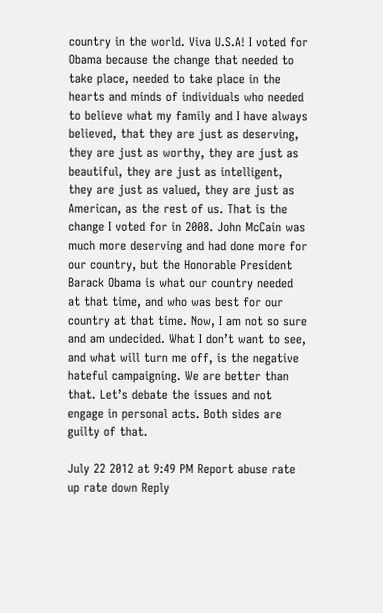country in the world. Viva U.S.A! I voted for Obama because the change that needed to take place, needed to take place in the hearts and minds of individuals who needed to believe what my family and I have always believed, that they are just as deserving, they are just as worthy, they are just as beautiful, they are just as intelligent, they are just as valued, they are just as American, as the rest of us. That is the change I voted for in 2008. John McCain was much more deserving and had done more for our country, but the Honorable President Barack Obama is what our country needed at that time, and who was best for our country at that time. Now, I am not so sure and am undecided. What I don’t want to see, and what will turn me off, is the negative hateful campaigning. We are better than that. Let’s debate the issues and not engage in personal acts. Both sides are guilty of that.

July 22 2012 at 9:49 PM Report abuse rate up rate down Reply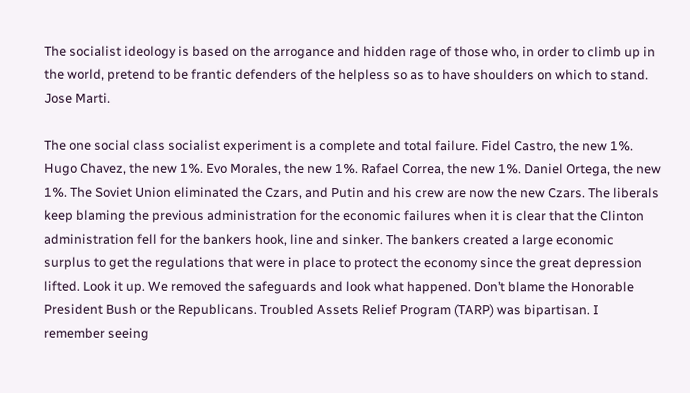The socialist ideology is based on the arrogance and hidden rage of those who, in order to climb up in the world, pretend to be frantic defenders of the helpless so as to have shoulders on which to stand. Jose Marti.

The one social class socialist experiment is a complete and total failure. Fidel Castro, the new 1%. Hugo Chavez, the new 1%. Evo Morales, the new 1%. Rafael Correa, the new 1%. Daniel Ortega, the new 1%. The Soviet Union eliminated the Czars, and Putin and his crew are now the new Czars. The liberals keep blaming the previous administration for the economic failures when it is clear that the Clinton administration fell for the bankers hook, line and sinker. The bankers created a large economic surplus to get the regulations that were in place to protect the economy since the great depression lifted. Look it up. We removed the safeguards and look what happened. Don’t blame the Honorable President Bush or the Republicans. Troubled Assets Relief Program (TARP) was bipartisan. I remember seeing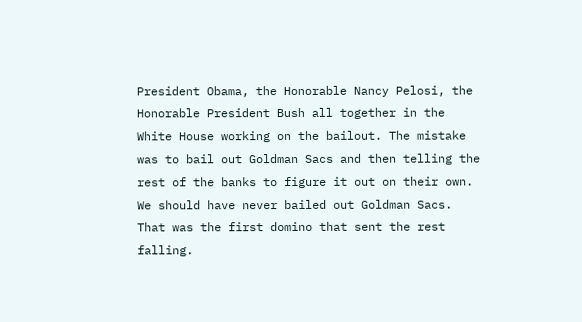President Obama, the Honorable Nancy Pelosi, the Honorable President Bush all together in the White House working on the bailout. The mistake was to bail out Goldman Sacs and then telling the rest of the banks to figure it out on their own. We should have never bailed out Goldman Sacs. That was the first domino that sent the rest falling.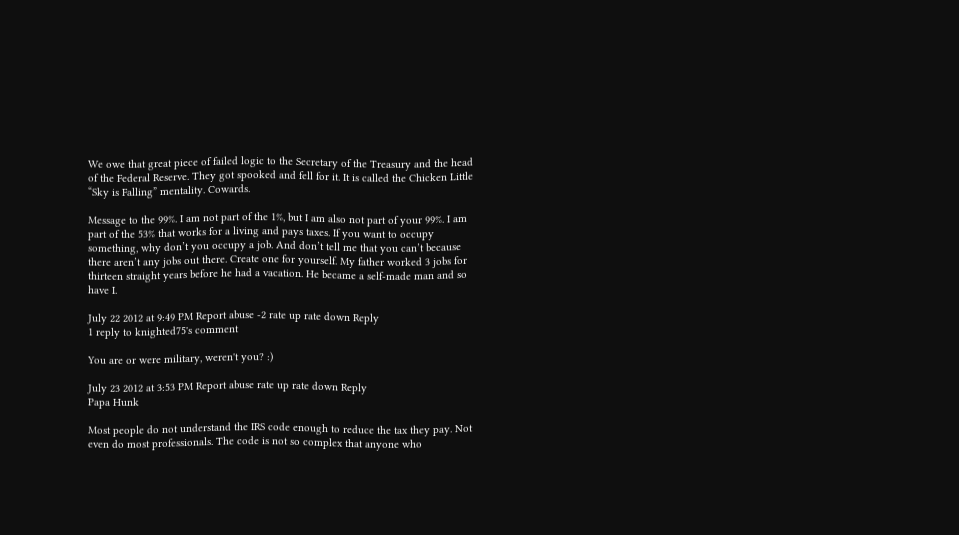We owe that great piece of failed logic to the Secretary of the Treasury and the head of the Federal Reserve. They got spooked and fell for it. It is called the Chicken Little “Sky is Falling” mentality. Cowards.

Message to the 99%. I am not part of the 1%, but I am also not part of your 99%. I am part of the 53% that works for a living and pays taxes. If you want to occupy something, why don’t you occupy a job. And don’t tell me that you can’t because there aren’t any jobs out there. Create one for yourself. My father worked 3 jobs for thirteen straight years before he had a vacation. He became a self-made man and so have I.

July 22 2012 at 9:49 PM Report abuse -2 rate up rate down Reply
1 reply to knighted75's comment

You are or were military, weren't you? :)

July 23 2012 at 3:53 PM Report abuse rate up rate down Reply
Papa Hunk

Most people do not understand the IRS code enough to reduce the tax they pay. Not even do most professionals. The code is not so complex that anyone who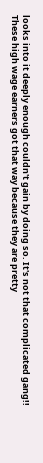looks into it deeply enough couldn't gain by doing so. It's not that complicated gang!! These high wage earners got that way because they are pretty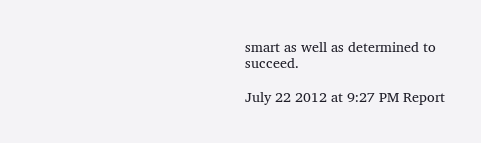smart as well as determined to succeed.

July 22 2012 at 9:27 PM Report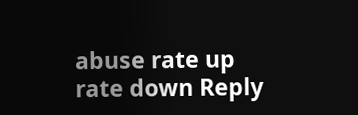abuse rate up rate down Reply